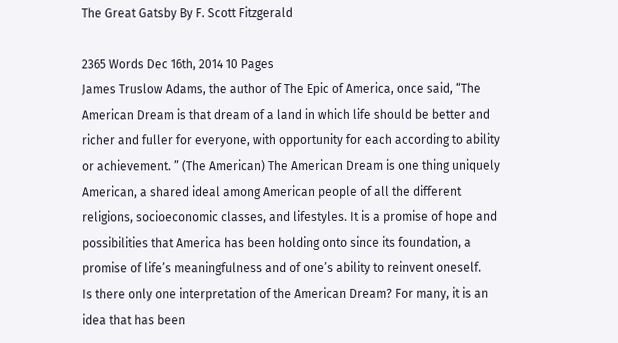The Great Gatsby By F. Scott Fitzgerald

2365 Words Dec 16th, 2014 10 Pages
James Truslow Adams, the author of The Epic of America, once said, “The American Dream is that dream of a land in which life should be better and richer and fuller for everyone, with opportunity for each according to ability or achievement. ” (The American) The American Dream is one thing uniquely American, a shared ideal among American people of all the different religions, socioeconomic classes, and lifestyles. It is a promise of hope and possibilities that America has been holding onto since its foundation, a promise of life’s meaningfulness and of one’s ability to reinvent oneself.
Is there only one interpretation of the American Dream? For many, it is an idea that has been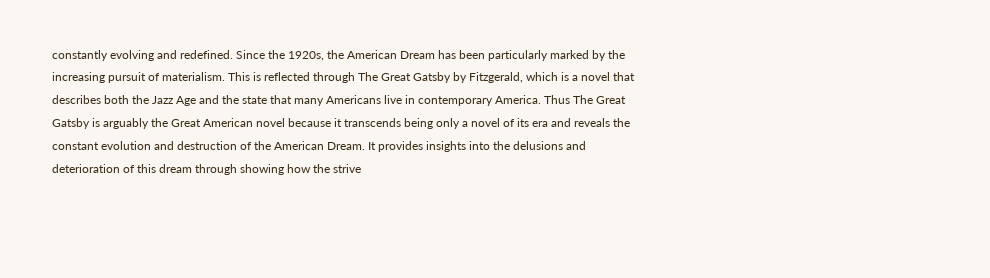constantly evolving and redefined. Since the 1920s, the American Dream has been particularly marked by the increasing pursuit of materialism. This is reflected through The Great Gatsby by Fitzgerald, which is a novel that describes both the Jazz Age and the state that many Americans live in contemporary America. Thus The Great Gatsby is arguably the Great American novel because it transcends being only a novel of its era and reveals the constant evolution and destruction of the American Dream. It provides insights into the delusions and deterioration of this dream through showing how the strive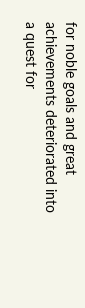for noble goals and great achievements deteriorated into a quest for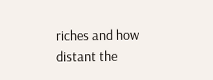riches and how distant the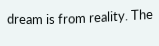dream is from reality. The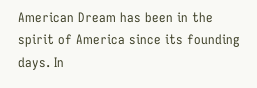American Dream has been in the spirit of America since its founding days. In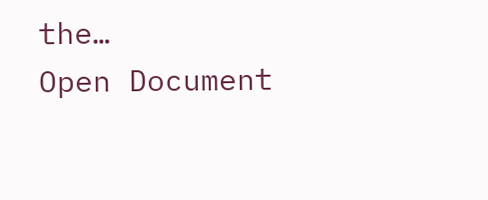the…
Open Document